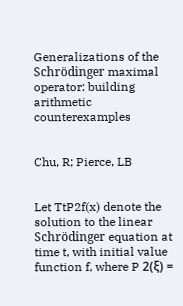Generalizations of the Schrödinger maximal operator: building arithmetic counterexamples


Chu, R; Pierce, LB


Let TtP2f(x) denote the solution to the linear Schrödinger equation at time t, with initial value function f, where P 2(ξ) =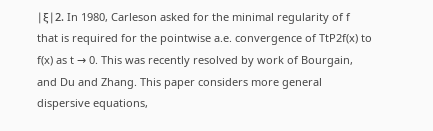∣ξ∣2. In 1980, Carleson asked for the minimal regularity of f that is required for the pointwise a.e. convergence of TtP2f(x) to f(x) as t → 0. This was recently resolved by work of Bourgain, and Du and Zhang. This paper considers more general dispersive equations,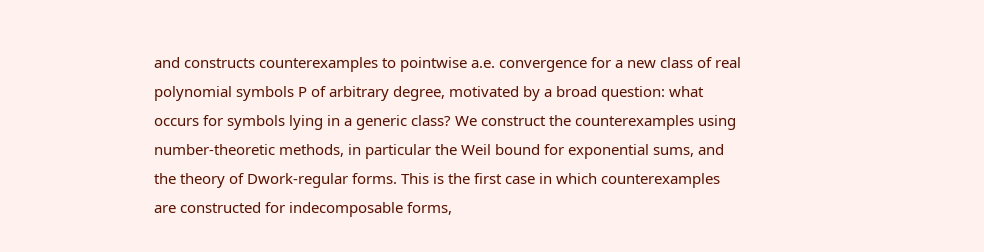and constructs counterexamples to pointwise a.e. convergence for a new class of real polynomial symbols P of arbitrary degree, motivated by a broad question: what occurs for symbols lying in a generic class? We construct the counterexamples using number-theoretic methods, in particular the Weil bound for exponential sums, and the theory of Dwork-regular forms. This is the first case in which counterexamples are constructed for indecomposable forms,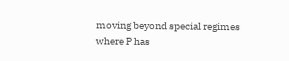moving beyond special regimes where P has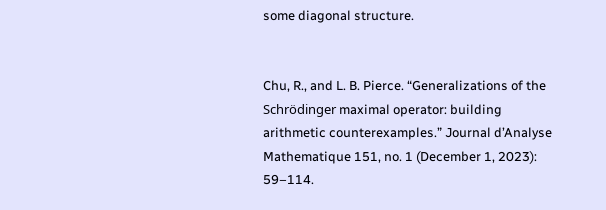some diagonal structure.


Chu, R., and L. B. Pierce. “Generalizations of the Schrödinger maximal operator: building arithmetic counterexamples.” Journal d’Analyse Mathematique 151, no. 1 (December 1, 2023): 59–114.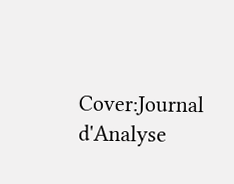Cover:Journal d'Analyse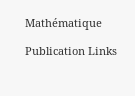Mathématique

Publication Links